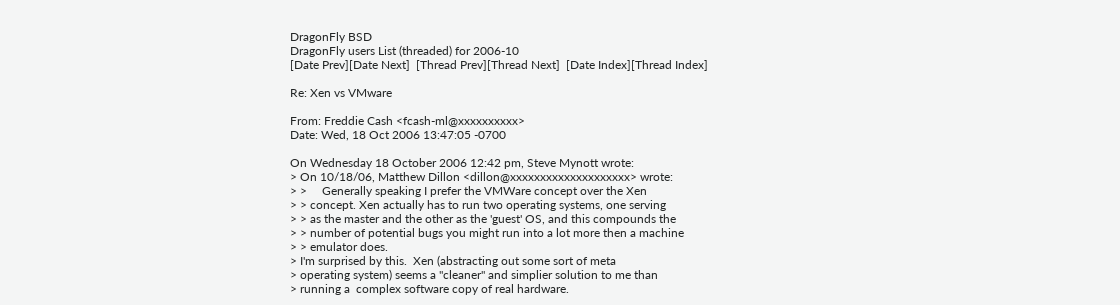DragonFly BSD
DragonFly users List (threaded) for 2006-10
[Date Prev][Date Next]  [Thread Prev][Thread Next]  [Date Index][Thread Index]

Re: Xen vs VMware

From: Freddie Cash <fcash-ml@xxxxxxxxxx>
Date: Wed, 18 Oct 2006 13:47:05 -0700

On Wednesday 18 October 2006 12:42 pm, Steve Mynott wrote:
> On 10/18/06, Matthew Dillon <dillon@xxxxxxxxxxxxxxxxxxxx> wrote:
> >     Generally speaking I prefer the VMWare concept over the Xen
> > concept. Xen actually has to run two operating systems, one serving
> > as the master and the other as the 'guest' OS, and this compounds the
> > number of potential bugs you might run into a lot more then a machine
> > emulator does.
> I'm surprised by this.  Xen (abstracting out some sort of meta
> operating system) seems a "cleaner" and simplier solution to me than
> running a  complex software copy of real hardware.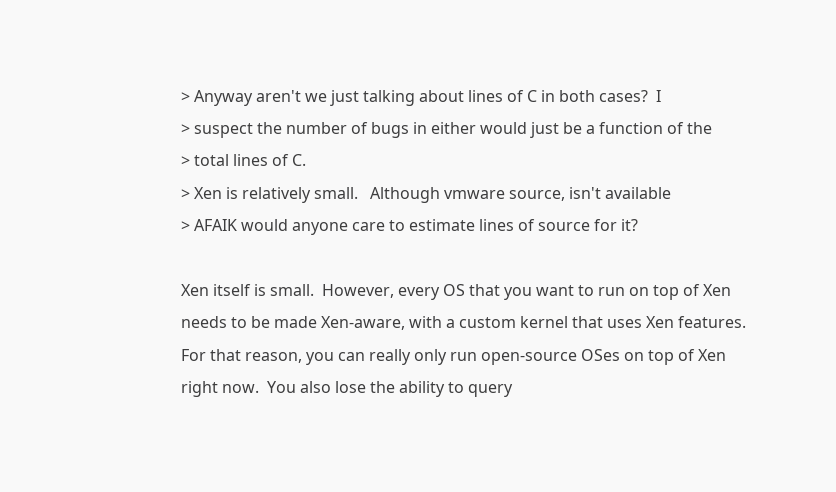> Anyway aren't we just talking about lines of C in both cases?  I
> suspect the number of bugs in either would just be a function of the
> total lines of C.
> Xen is relatively small.   Although vmware source, isn't available
> AFAIK would anyone care to estimate lines of source for it?

Xen itself is small.  However, every OS that you want to run on top of Xen
needs to be made Xen-aware, with a custom kernel that uses Xen features.
For that reason, you can really only run open-source OSes on top of Xen
right now.  You also lose the ability to query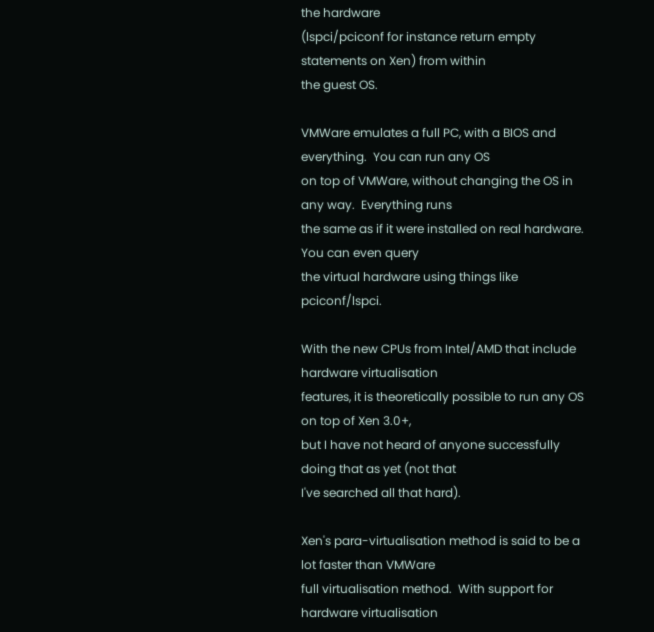the hardware
(lspci/pciconf for instance return empty statements on Xen) from within
the guest OS.

VMWare emulates a full PC, with a BIOS and everything.  You can run any OS
on top of VMWare, without changing the OS in any way.  Everything runs
the same as if it were installed on real hardware.  You can even query
the virtual hardware using things like pciconf/lspci.

With the new CPUs from Intel/AMD that include hardware virtualisation
features, it is theoretically possible to run any OS on top of Xen 3.0+,
but I have not heard of anyone successfully doing that as yet (not that
I've searched all that hard).

Xen's para-virtualisation method is said to be a lot faster than VMWare
full virtualisation method.  With support for hardware virtualisation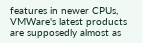features in newer CPUs, VMWare's latest products are supposedly almost as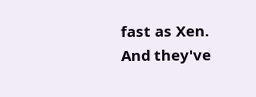fast as Xen.  And they've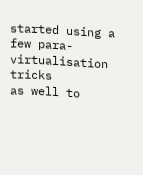started using a few para-virtualisation tricks
as well to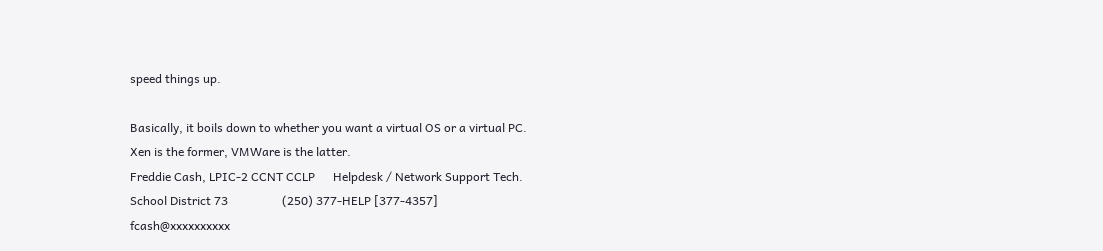speed things up.

Basically, it boils down to whether you want a virtual OS or a virtual PC.
Xen is the former, VMWare is the latter.
Freddie Cash, LPIC-2 CCNT CCLP      Helpdesk / Network Support Tech.
School District 73                  (250) 377-HELP [377-4357]
fcash@xxxxxxxxxx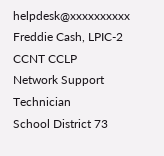helpdesk@xxxxxxxxxx
Freddie Cash, LPIC-2 CCNT CCLP      Network Support Technician
School District 73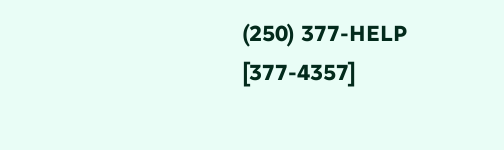(250) 377-HELP [377-4357]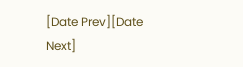[Date Prev][Date Next]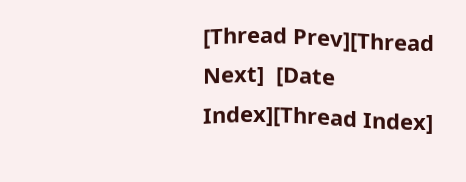[Thread Prev][Thread Next]  [Date Index][Thread Index]